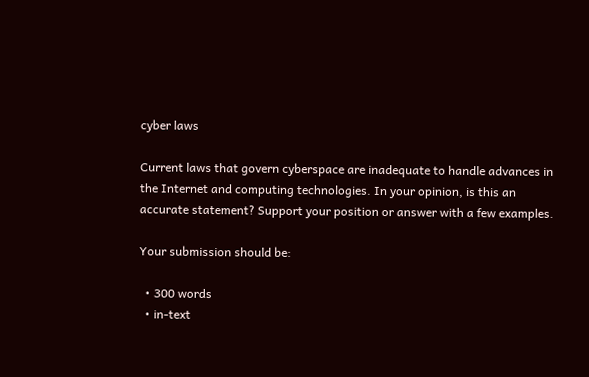cyber laws

Current laws that govern cyberspace are inadequate to handle advances in the Internet and computing technologies. In your opinion, is this an accurate statement? Support your position or answer with a few examples.

Your submission should be:

  • 300 words
  • in-text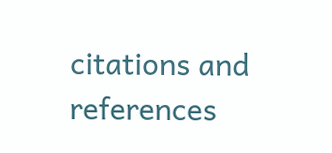citations and references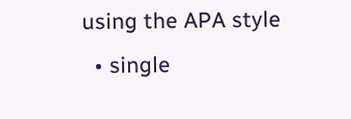using the APA style
  • single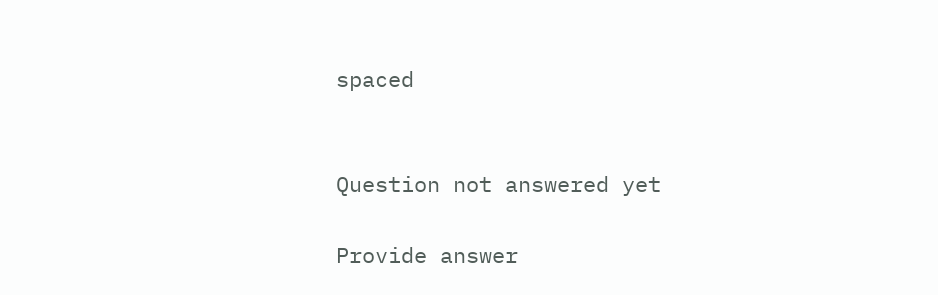spaced


Question not answered yet

Provide answer